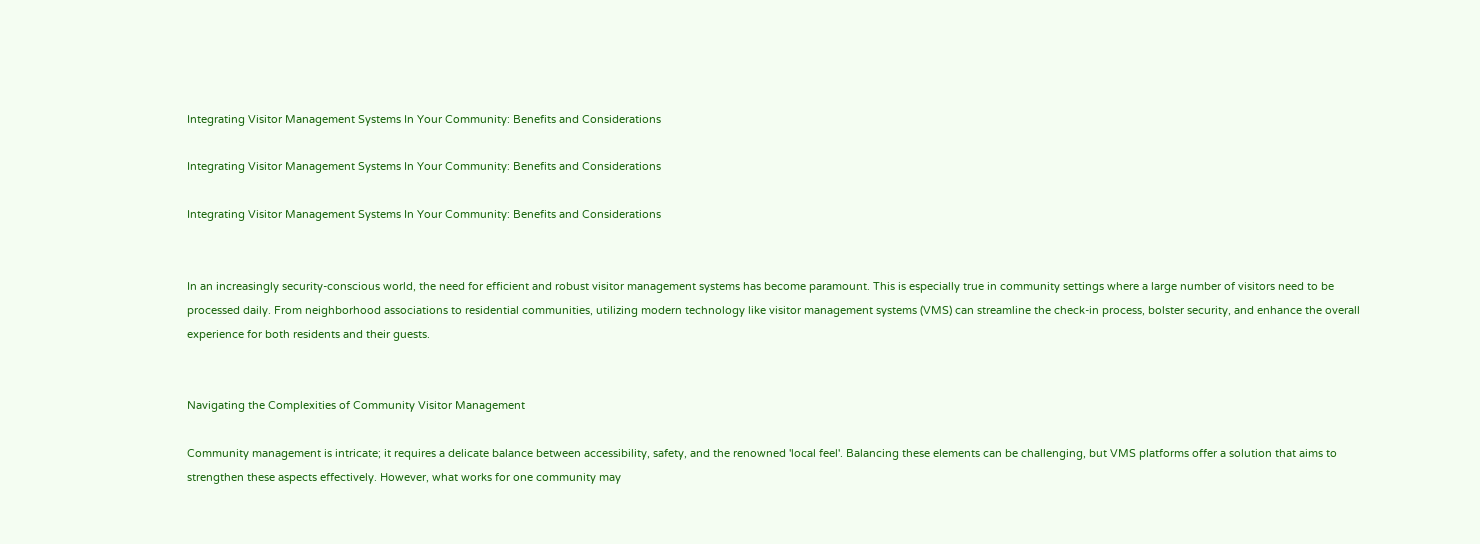Integrating Visitor Management Systems In Your Community: Benefits and Considerations

Integrating Visitor Management Systems In Your Community: Benefits and Considerations

Integrating Visitor Management Systems In Your Community: Benefits and Considerations


In an increasingly security-conscious world, the need for efficient and robust visitor management systems has become paramount. This is especially true in community settings where a large number of visitors need to be processed daily. From neighborhood associations to residential communities, utilizing modern technology like visitor management systems (VMS) can streamline the check-in process, bolster security, and enhance the overall experience for both residents and their guests.


Navigating the Complexities of Community Visitor Management

Community management is intricate; it requires a delicate balance between accessibility, safety, and the renowned 'local feel'. Balancing these elements can be challenging, but VMS platforms offer a solution that aims to strengthen these aspects effectively. However, what works for one community may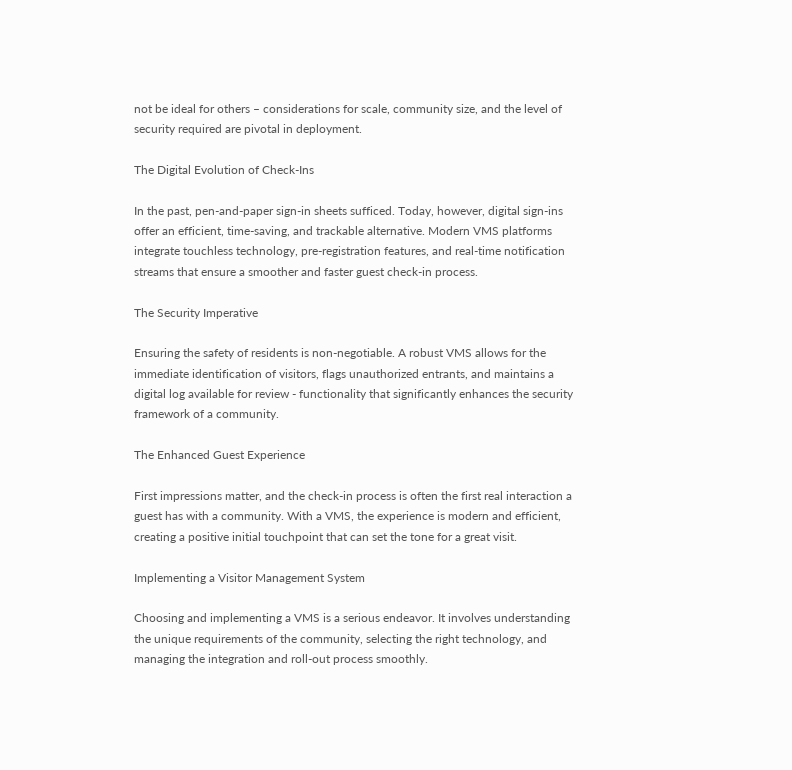not be ideal for others – considerations for scale, community size, and the level of security required are pivotal in deployment.

The Digital Evolution of Check-Ins

In the past, pen-and-paper sign-in sheets sufficed. Today, however, digital sign-ins offer an efficient, time-saving, and trackable alternative. Modern VMS platforms integrate touchless technology, pre-registration features, and real-time notification streams that ensure a smoother and faster guest check-in process.

The Security Imperative

Ensuring the safety of residents is non-negotiable. A robust VMS allows for the immediate identification of visitors, flags unauthorized entrants, and maintains a digital log available for review - functionality that significantly enhances the security framework of a community.

The Enhanced Guest Experience

First impressions matter, and the check-in process is often the first real interaction a guest has with a community. With a VMS, the experience is modern and efficient, creating a positive initial touchpoint that can set the tone for a great visit.

Implementing a Visitor Management System

Choosing and implementing a VMS is a serious endeavor. It involves understanding the unique requirements of the community, selecting the right technology, and managing the integration and roll-out process smoothly.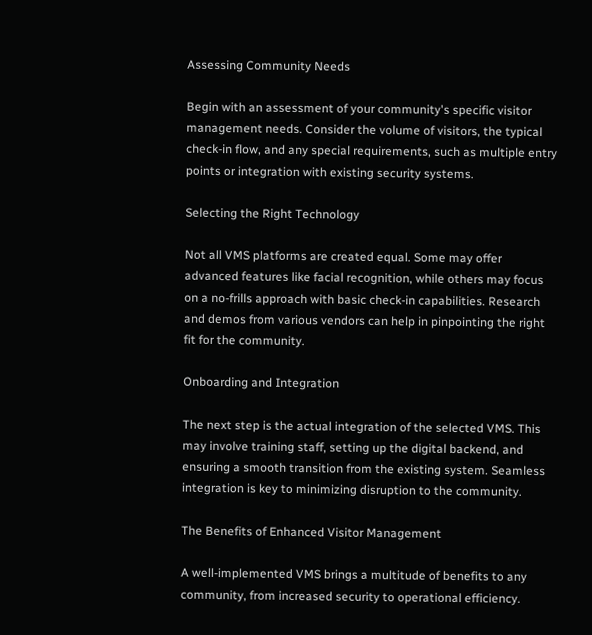Assessing Community Needs

Begin with an assessment of your community's specific visitor management needs. Consider the volume of visitors, the typical check-in flow, and any special requirements, such as multiple entry points or integration with existing security systems.

Selecting the Right Technology

Not all VMS platforms are created equal. Some may offer advanced features like facial recognition, while others may focus on a no-frills approach with basic check-in capabilities. Research and demos from various vendors can help in pinpointing the right fit for the community.

Onboarding and Integration

The next step is the actual integration of the selected VMS. This may involve training staff, setting up the digital backend, and ensuring a smooth transition from the existing system. Seamless integration is key to minimizing disruption to the community.

The Benefits of Enhanced Visitor Management

A well-implemented VMS brings a multitude of benefits to any community, from increased security to operational efficiency.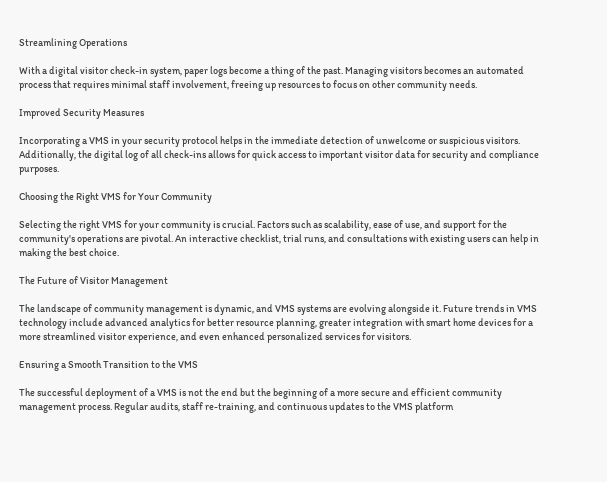Streamlining Operations

With a digital visitor check-in system, paper logs become a thing of the past. Managing visitors becomes an automated process that requires minimal staff involvement, freeing up resources to focus on other community needs.

Improved Security Measures

Incorporating a VMS in your security protocol helps in the immediate detection of unwelcome or suspicious visitors. Additionally, the digital log of all check-ins allows for quick access to important visitor data for security and compliance purposes.

Choosing the Right VMS for Your Community

Selecting the right VMS for your community is crucial. Factors such as scalability, ease of use, and support for the community's operations are pivotal. An interactive checklist, trial runs, and consultations with existing users can help in making the best choice.

The Future of Visitor Management

The landscape of community management is dynamic, and VMS systems are evolving alongside it. Future trends in VMS technology include advanced analytics for better resource planning, greater integration with smart home devices for a more streamlined visitor experience, and even enhanced personalized services for visitors.

Ensuring a Smooth Transition to the VMS

The successful deployment of a VMS is not the end but the beginning of a more secure and efficient community management process. Regular audits, staff re-training, and continuous updates to the VMS platform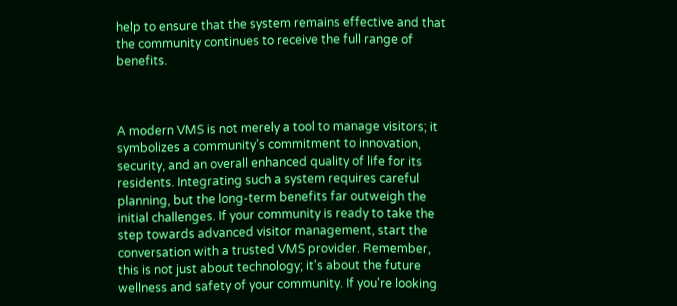help to ensure that the system remains effective and that the community continues to receive the full range of benefits.



A modern VMS is not merely a tool to manage visitors; it symbolizes a community’s commitment to innovation, security, and an overall enhanced quality of life for its residents. Integrating such a system requires careful planning, but the long-term benefits far outweigh the initial challenges. If your community is ready to take the step towards advanced visitor management, start the conversation with a trusted VMS provider. Remember, this is not just about technology; it's about the future wellness and safety of your community. If you're looking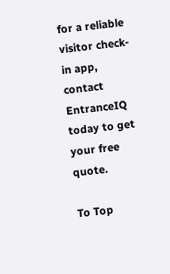for a reliable visitor check-in app, contact EntranceIQ today to get your free quote.

To Top